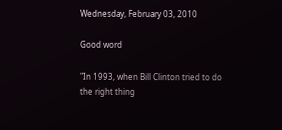Wednesday, February 03, 2010

Good word

"In 1993, when Bill Clinton tried to do the right thing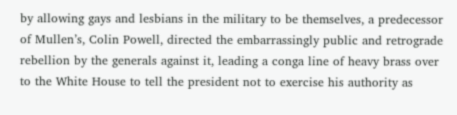by allowing gays and lesbians in the military to be themselves, a predecessor of Mullen’s, Colin Powell, directed the embarrassingly public and retrograde rebellion by the generals against it, leading a conga line of heavy brass over to the White House to tell the president not to exercise his authority as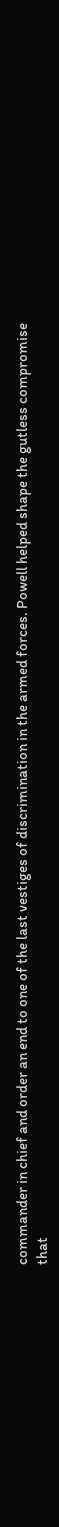commander in chief and order an end to one of the last vestiges of discrimination in the armed forces. Powell helped shape the gutless compromise that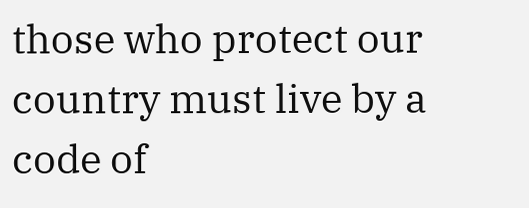those who protect our country must live by a code of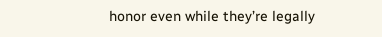honor even while they’re legally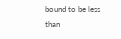bound to be less than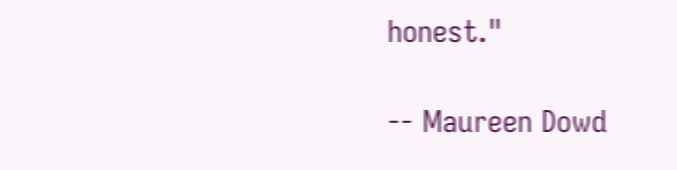honest."

-- Maureen Dowd